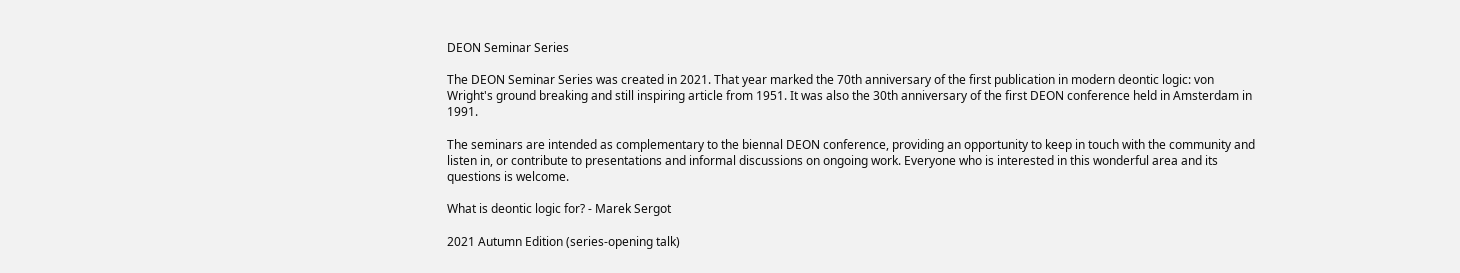DEON Seminar Series

The DEON Seminar Series was created in 2021. That year marked the 70th anniversary of the first publication in modern deontic logic: von Wright's ground breaking and still inspiring article from 1951. It was also the 30th anniversary of the first DEON conference held in Amsterdam in 1991.

The seminars are intended as complementary to the biennal DEON conference, providing an opportunity to keep in touch with the community and listen in, or contribute to presentations and informal discussions on ongoing work. Everyone who is interested in this wonderful area and its questions is welcome.

What is deontic logic for? - Marek Sergot

2021 Autumn Edition (series-opening talk)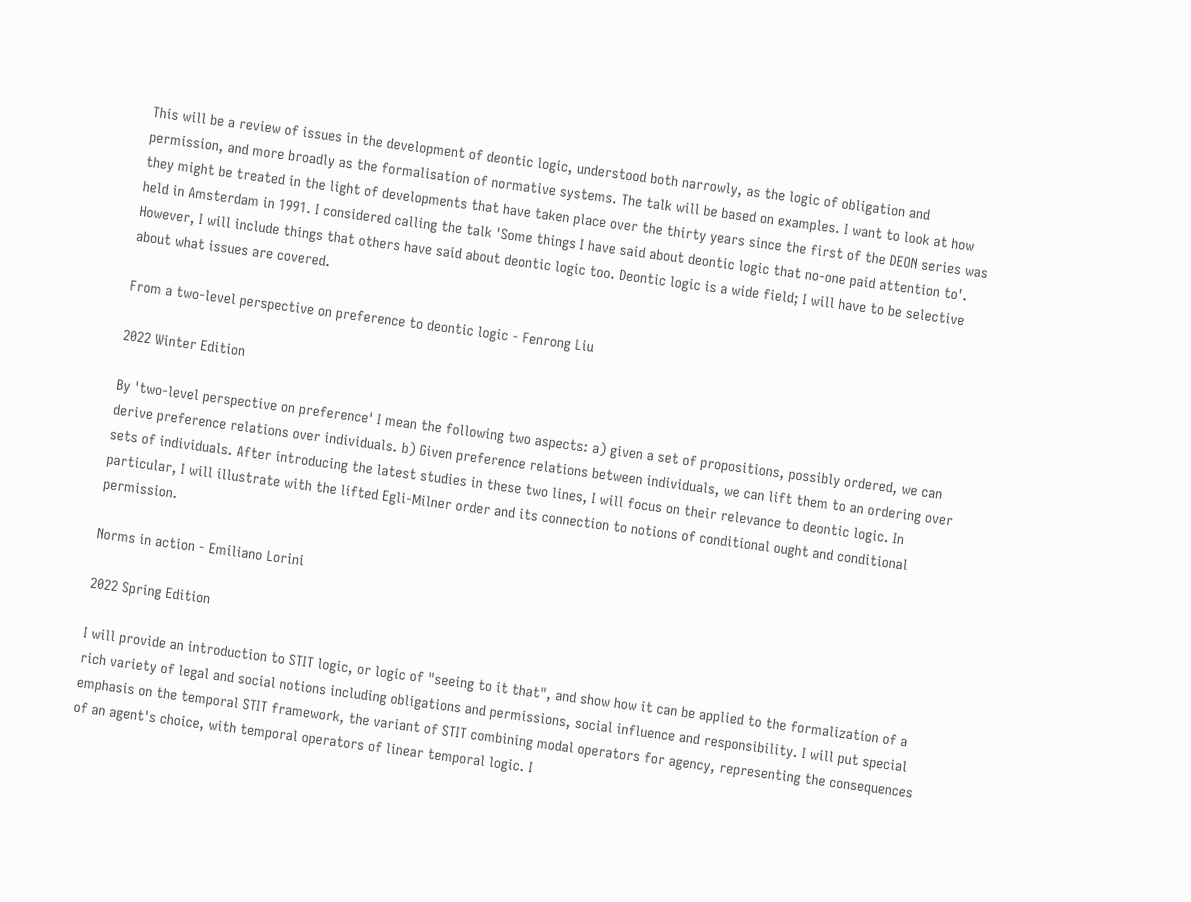This will be a review of issues in the development of deontic logic, understood both narrowly, as the logic of obligation and permission, and more broadly as the formalisation of normative systems. The talk will be based on examples. I want to look at how they might be treated in the light of developments that have taken place over the thirty years since the first of the DEON series was held in Amsterdam in 1991. I considered calling the talk 'Some things I have said about deontic logic that no-one paid attention to'. However, I will include things that others have said about deontic logic too. Deontic logic is a wide field; I will have to be selective about what issues are covered.

From a two-level perspective on preference to deontic logic - Fenrong Liu

2022 Winter Edition

By 'two-level perspective on preference' I mean the following two aspects: a) given a set of propositions, possibly ordered, we can derive preference relations over individuals. b) Given preference relations between individuals, we can lift them to an ordering over sets of individuals. After introducing the latest studies in these two lines, I will focus on their relevance to deontic logic. In particular, I will illustrate with the lifted Egli-Milner order and its connection to notions of conditional ought and conditional permission.

Norms in action - Emiliano Lorini

2022 Spring Edition

I will provide an introduction to STIT logic, or logic of "seeing to it that", and show how it can be applied to the formalization of a rich variety of legal and social notions including obligations and permissions, social influence and responsibility. I will put special emphasis on the temporal STIT framework, the variant of STIT combining modal operators for agency, representing the consequences of an agent's choice, with temporal operators of linear temporal logic. I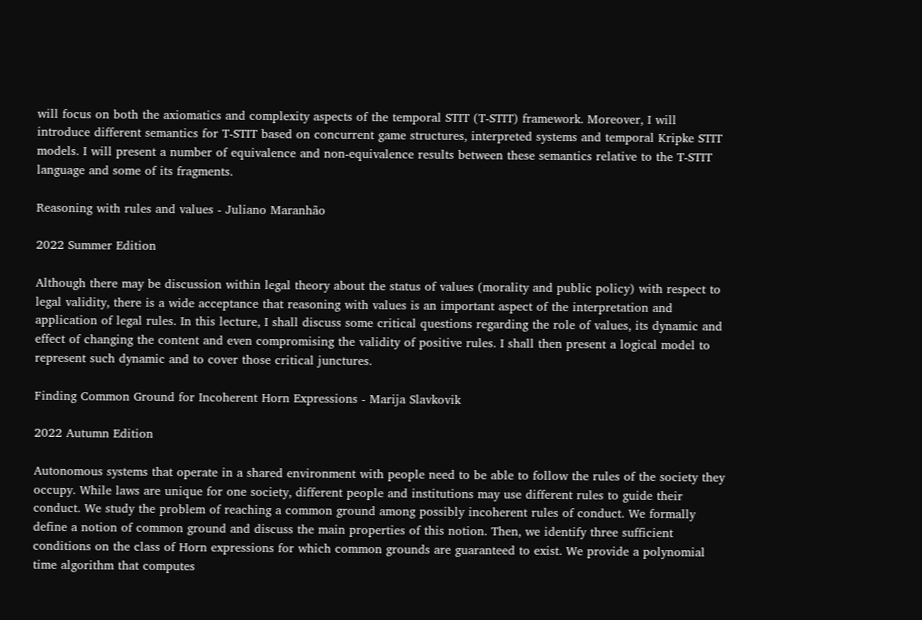will focus on both the axiomatics and complexity aspects of the temporal STIT (T-STIT) framework. Moreover, I will introduce different semantics for T-STIT based on concurrent game structures, interpreted systems and temporal Kripke STIT models. I will present a number of equivalence and non-equivalence results between these semantics relative to the T-STIT language and some of its fragments.

Reasoning with rules and values - Juliano Maranhão

2022 Summer Edition

Although there may be discussion within legal theory about the status of values (morality and public policy) with respect to legal validity, there is a wide acceptance that reasoning with values is an important aspect of the interpretation and application of legal rules. In this lecture, I shall discuss some critical questions regarding the role of values, its dynamic and effect of changing the content and even compromising the validity of positive rules. I shall then present a logical model to represent such dynamic and to cover those critical junctures.

Finding Common Ground for Incoherent Horn Expressions - Marija Slavkovik

2022 Autumn Edition

Autonomous systems that operate in a shared environment with people need to be able to follow the rules of the society they occupy. While laws are unique for one society, different people and institutions may use different rules to guide their conduct. We study the problem of reaching a common ground among possibly incoherent rules of conduct. We formally define a notion of common ground and discuss the main properties of this notion. Then, we identify three sufficient conditions on the class of Horn expressions for which common grounds are guaranteed to exist. We provide a polynomial time algorithm that computes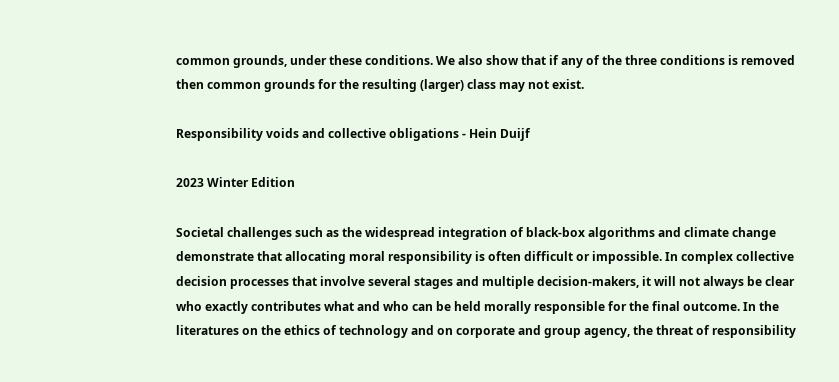common grounds, under these conditions. We also show that if any of the three conditions is removed then common grounds for the resulting (larger) class may not exist.

Responsibility voids and collective obligations - Hein Duijf

2023 Winter Edition

Societal challenges such as the widespread integration of black-box algorithms and climate change demonstrate that allocating moral responsibility is often difficult or impossible. In complex collective decision processes that involve several stages and multiple decision-makers, it will not always be clear who exactly contributes what and who can be held morally responsible for the final outcome. In the literatures on the ethics of technology and on corporate and group agency, the threat of responsibility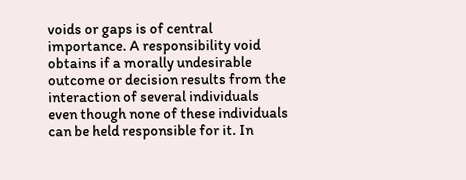voids or gaps is of central importance. A responsibility void obtains if a morally undesirable outcome or decision results from the interaction of several individuals even though none of these individuals can be held responsible for it. In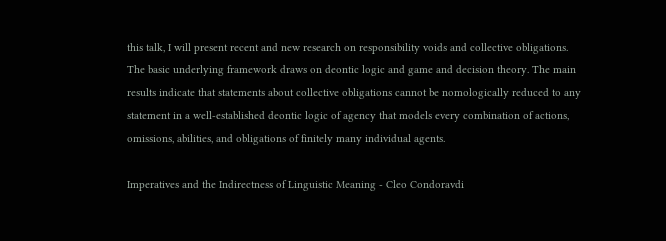this talk, I will present recent and new research on responsibility voids and collective obligations. The basic underlying framework draws on deontic logic and game and decision theory. The main results indicate that statements about collective obligations cannot be nomologically reduced to any statement in a well-established deontic logic of agency that models every combination of actions, omissions, abilities, and obligations of finitely many individual agents.

Imperatives and the Indirectness of Linguistic Meaning - Cleo Condoravdi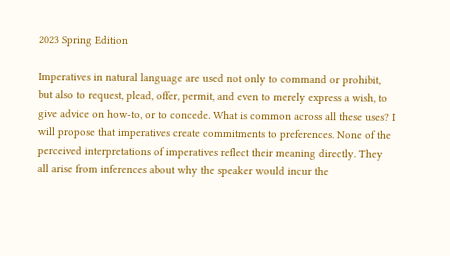2023 Spring Edition

Imperatives in natural language are used not only to command or prohibit, but also to request, plead, offer, permit, and even to merely express a wish, to give advice on how-to, or to concede. What is common across all these uses? I will propose that imperatives create commitments to preferences. None of the perceived interpretations of imperatives reflect their meaning directly. They all arise from inferences about why the speaker would incur the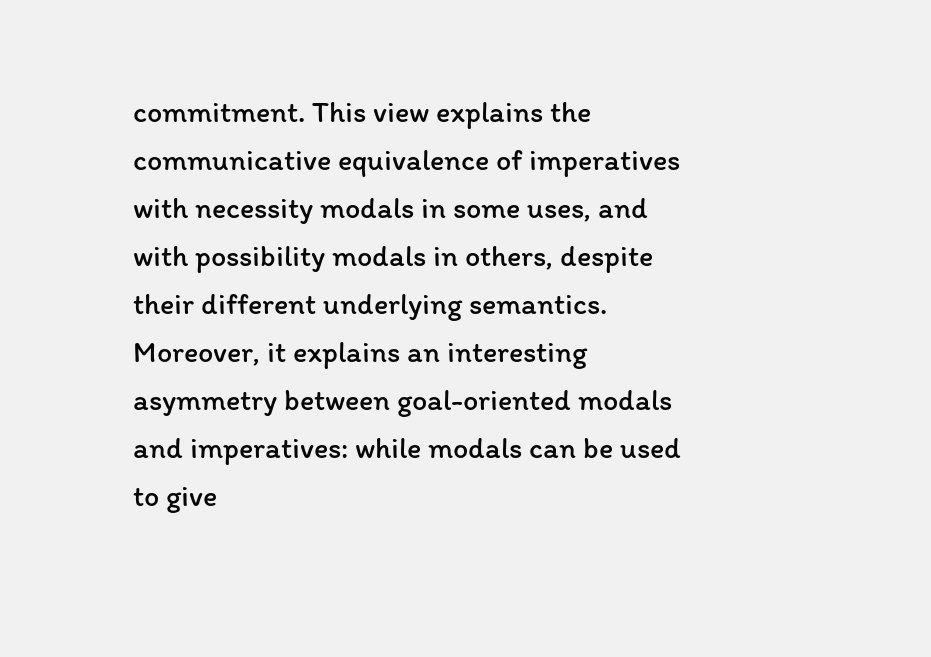commitment. This view explains the communicative equivalence of imperatives with necessity modals in some uses, and with possibility modals in others, despite their different underlying semantics. Moreover, it explains an interesting asymmetry between goal-oriented modals and imperatives: while modals can be used to give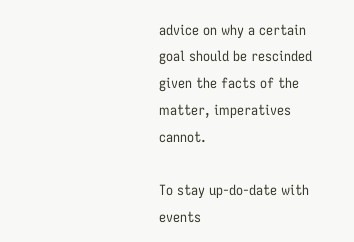advice on why a certain goal should be rescinded given the facts of the matter, imperatives cannot.

To stay up-do-date with events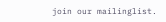join our mailinglist.